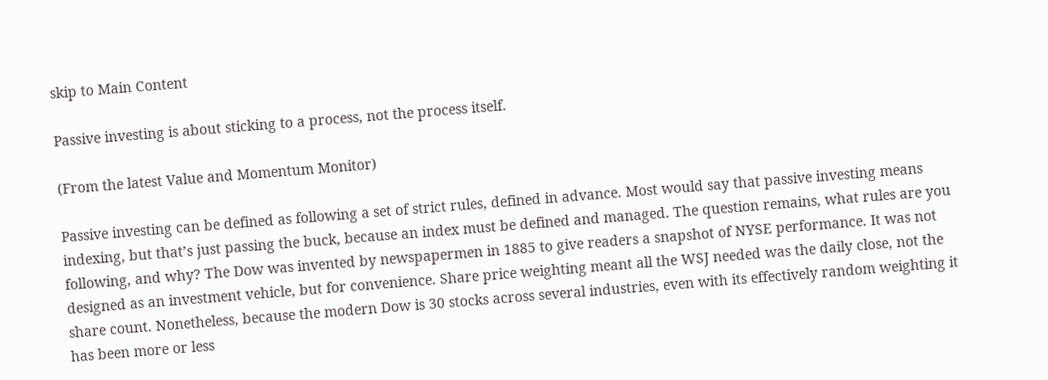skip to Main Content

Passive investing is about sticking to a process, not the process itself.

(From the latest Value and Momentum Monitor)

Passive investing can be defined as following a set of strict rules, defined in advance. Most would say that passive investing means indexing, but that’s just passing the buck, because an index must be defined and managed. The question remains, what rules are you following, and why? The Dow was invented by newspapermen in 1885 to give readers a snapshot of NYSE performance. It was not designed as an investment vehicle, but for convenience. Share price weighting meant all the WSJ needed was the daily close, not the share count. Nonetheless, because the modern Dow is 30 stocks across several industries, even with its effectively random weighting it has been more or less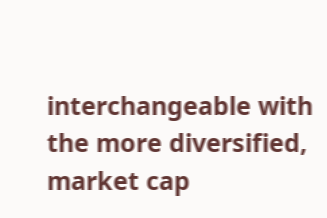interchangeable with the more diversified, market cap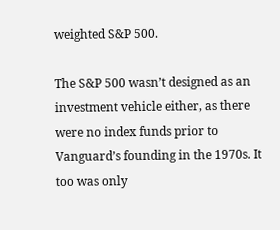weighted S&P 500.

The S&P 500 wasn’t designed as an investment vehicle either, as there were no index funds prior to Vanguard’s founding in the 1970s. It too was only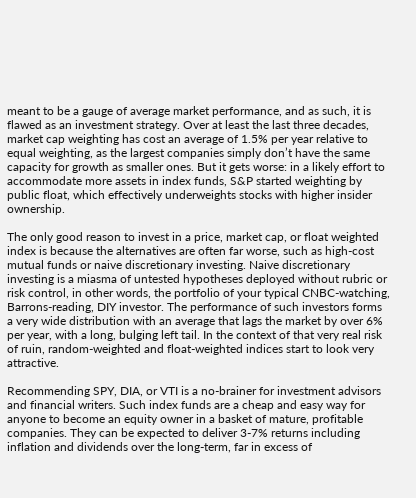meant to be a gauge of average market performance, and as such, it is flawed as an investment strategy. Over at least the last three decades, market cap weighting has cost an average of 1.5% per year relative to equal weighting, as the largest companies simply don’t have the same capacity for growth as smaller ones. But it gets worse: in a likely effort to accommodate more assets in index funds, S&P started weighting by public float, which effectively underweights stocks with higher insider ownership.

The only good reason to invest in a price, market cap, or float weighted index is because the alternatives are often far worse, such as high-cost mutual funds or naive discretionary investing. Naive discretionary investing is a miasma of untested hypotheses deployed without rubric or risk control, in other words, the portfolio of your typical CNBC-watching, Barrons-reading, DIY investor. The performance of such investors forms a very wide distribution with an average that lags the market by over 6% per year, with a long, bulging left tail. In the context of that very real risk of ruin, random-weighted and float-weighted indices start to look very attractive.

Recommending SPY, DIA, or VTI is a no-brainer for investment advisors and financial writers. Such index funds are a cheap and easy way for anyone to become an equity owner in a basket of mature, profitable companies. They can be expected to deliver 3-7% returns including inflation and dividends over the long-term, far in excess of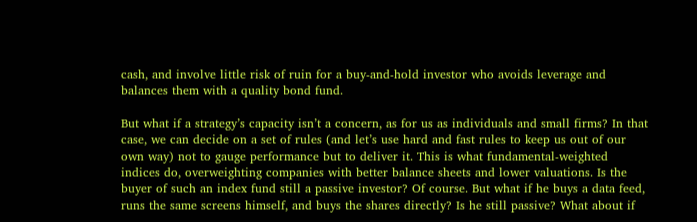cash, and involve little risk of ruin for a buy-and-hold investor who avoids leverage and balances them with a quality bond fund.

But what if a strategy’s capacity isn’t a concern, as for us as individuals and small firms? In that case, we can decide on a set of rules (and let’s use hard and fast rules to keep us out of our own way) not to gauge performance but to deliver it. This is what fundamental-weighted indices do, overweighting companies with better balance sheets and lower valuations. Is the buyer of such an index fund still a passive investor? Of course. But what if he buys a data feed, runs the same screens himself, and buys the shares directly? Is he still passive? What about if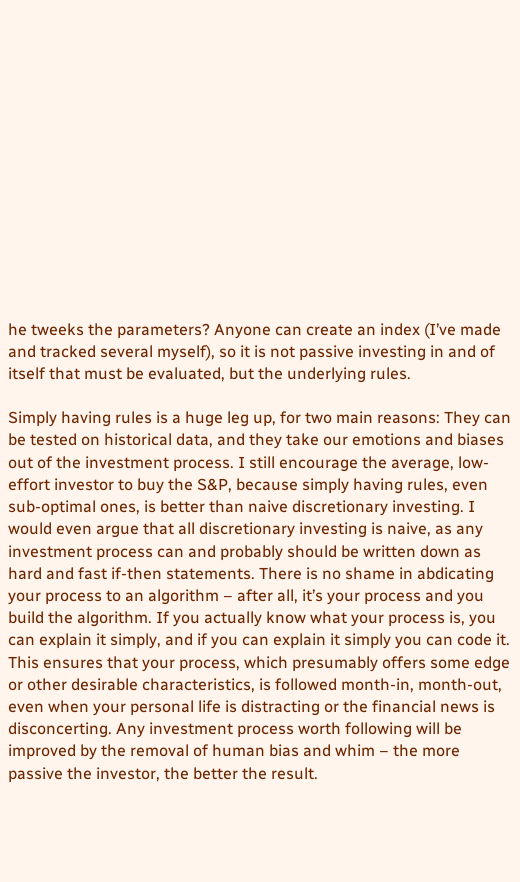he tweeks the parameters? Anyone can create an index (I’ve made and tracked several myself), so it is not passive investing in and of itself that must be evaluated, but the underlying rules.

Simply having rules is a huge leg up, for two main reasons: They can be tested on historical data, and they take our emotions and biases out of the investment process. I still encourage the average, low-effort investor to buy the S&P, because simply having rules, even sub-optimal ones, is better than naive discretionary investing. I would even argue that all discretionary investing is naive, as any investment process can and probably should be written down as hard and fast if-then statements. There is no shame in abdicating your process to an algorithm – after all, it’s your process and you build the algorithm. If you actually know what your process is, you can explain it simply, and if you can explain it simply you can code it. This ensures that your process, which presumably offers some edge or other desirable characteristics, is followed month-in, month-out, even when your personal life is distracting or the financial news is disconcerting. Any investment process worth following will be improved by the removal of human bias and whim – the more passive the investor, the better the result.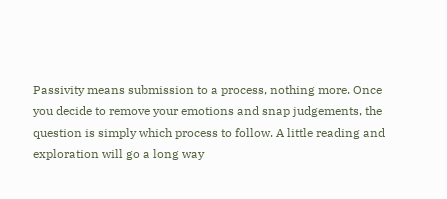Passivity means submission to a process, nothing more. Once you decide to remove your emotions and snap judgements, the question is simply which process to follow. A little reading and exploration will go a long way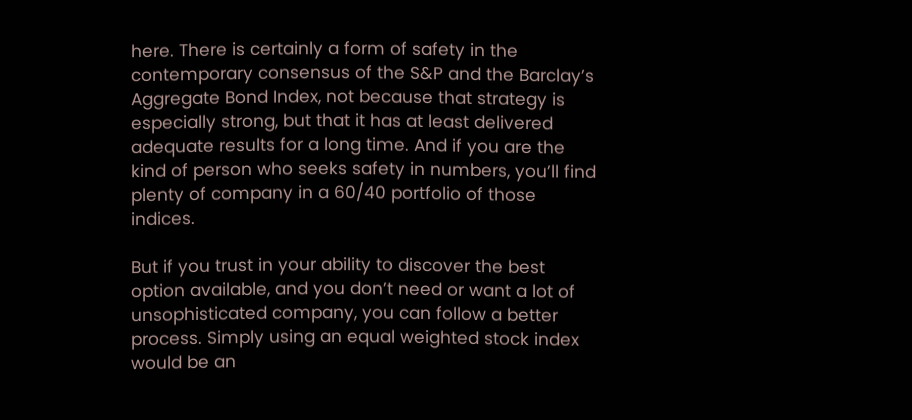here. There is certainly a form of safety in the contemporary consensus of the S&P and the Barclay’s Aggregate Bond Index, not because that strategy is especially strong, but that it has at least delivered adequate results for a long time. And if you are the kind of person who seeks safety in numbers, you’ll find plenty of company in a 60/40 portfolio of those indices.

But if you trust in your ability to discover the best option available, and you don’t need or want a lot of unsophisticated company, you can follow a better process. Simply using an equal weighted stock index would be an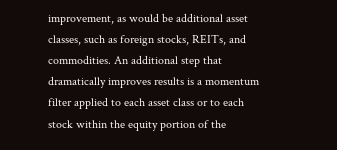improvement, as would be additional asset classes, such as foreign stocks, REITs, and commodities. An additional step that dramatically improves results is a momentum filter applied to each asset class or to each stock within the equity portion of the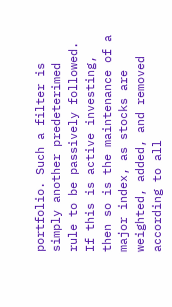portfolio. Such a filter is simply another predeterimed rule to be passively followed. If this is active investing, then so is the maintenance of a major index, as stocks are weighted, added, and removed according to all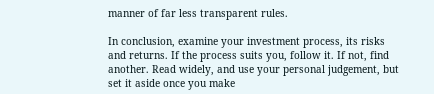manner of far less transparent rules.

In conclusion, examine your investment process, its risks and returns. If the process suits you, follow it. If not, find another. Read widely, and use your personal judgement, but set it aside once you make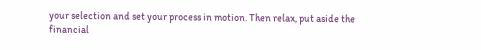your selection and set your process in motion. Then relax, put aside the financial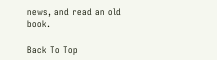news, and read an old book.

Back To Top